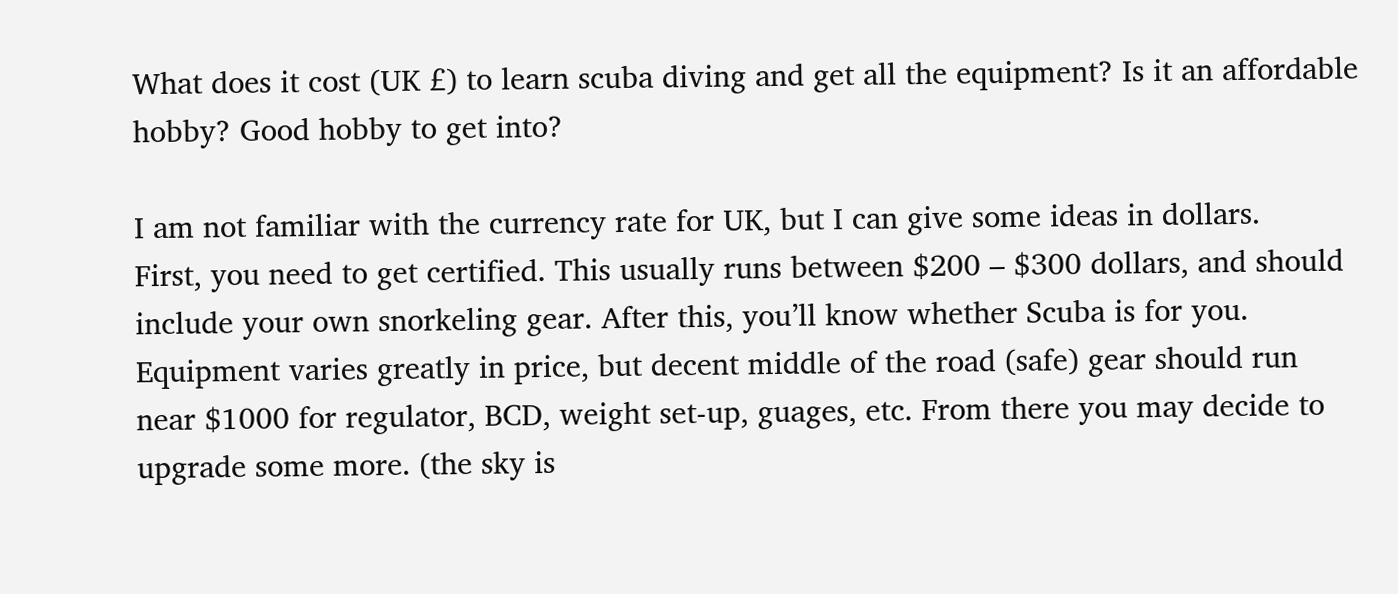What does it cost (UK £) to learn scuba diving and get all the equipment? Is it an affordable hobby? Good hobby to get into?

I am not familiar with the currency rate for UK, but I can give some ideas in dollars.
First, you need to get certified. This usually runs between $200 – $300 dollars, and should include your own snorkeling gear. After this, you’ll know whether Scuba is for you.
Equipment varies greatly in price, but decent middle of the road (safe) gear should run near $1000 for regulator, BCD, weight set-up, guages, etc. From there you may decide to upgrade some more. (the sky is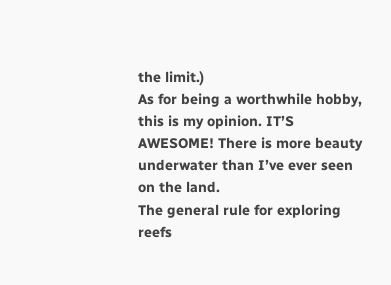the limit.)
As for being a worthwhile hobby, this is my opinion. IT’S AWESOME! There is more beauty underwater than I’ve ever seen on the land.
The general rule for exploring reefs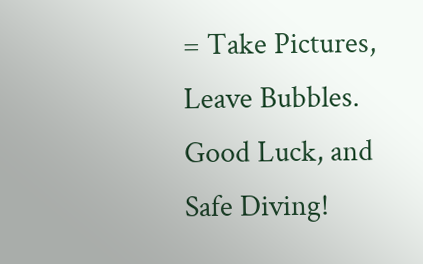= Take Pictures, Leave Bubbles.
Good Luck, and Safe Diving!